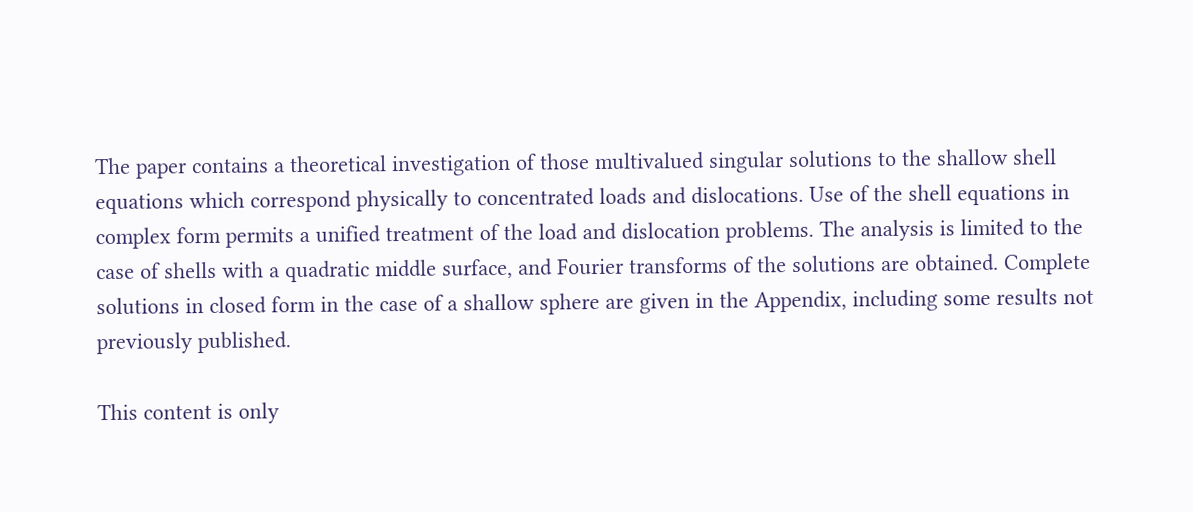The paper contains a theoretical investigation of those multivalued singular solutions to the shallow shell equations which correspond physically to concentrated loads and dislocations. Use of the shell equations in complex form permits a unified treatment of the load and dislocation problems. The analysis is limited to the case of shells with a quadratic middle surface, and Fourier transforms of the solutions are obtained. Complete solutions in closed form in the case of a shallow sphere are given in the Appendix, including some results not previously published.

This content is only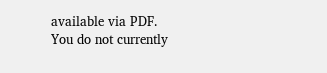available via PDF.
You do not currently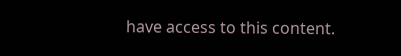have access to this content.